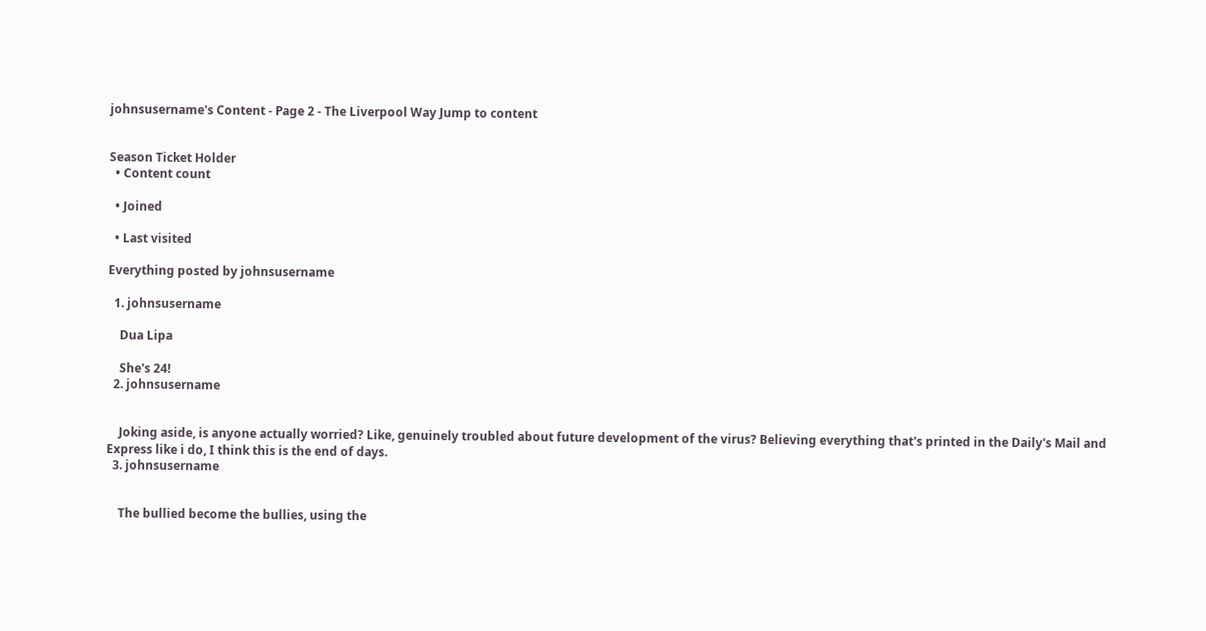johnsusername's Content - Page 2 - The Liverpool Way Jump to content


Season Ticket Holder
  • Content count

  • Joined

  • Last visited

Everything posted by johnsusername

  1. johnsusername

    Dua Lipa

    She's 24!
  2. johnsusername


    Joking aside, is anyone actually worried? Like, genuinely troubled about future development of the virus? Believing everything that's printed in the Daily's Mail and Express like i do, I think this is the end of days.
  3. johnsusername


    The bullied become the bullies, using the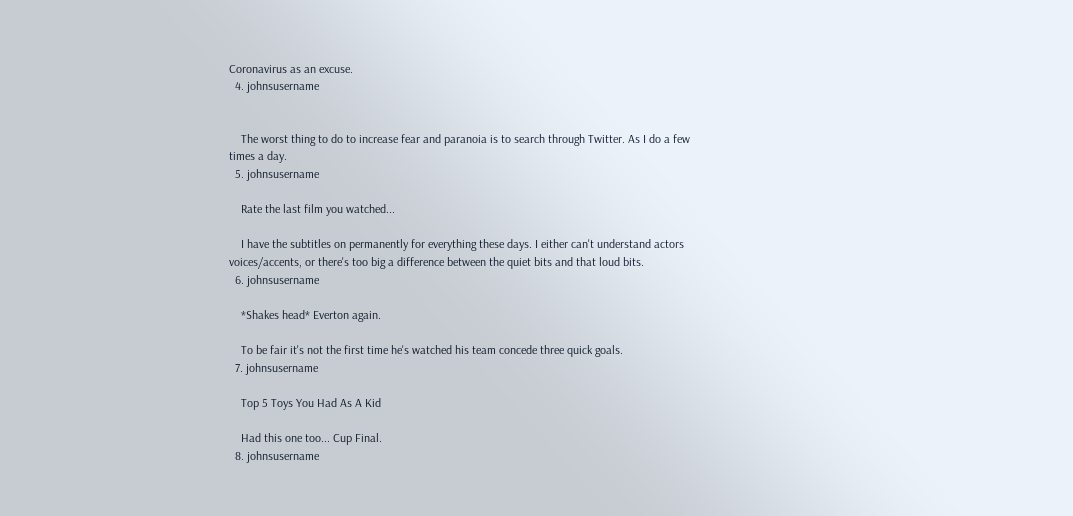Coronavirus as an excuse.
  4. johnsusername


    The worst thing to do to increase fear and paranoia is to search through Twitter. As I do a few times a day.
  5. johnsusername

    Rate the last film you watched...

    I have the subtitles on permanently for everything these days. I either can't understand actors voices/accents, or there's too big a difference between the quiet bits and that loud bits.
  6. johnsusername

    *Shakes head* Everton again.

    To be fair it's not the first time he's watched his team concede three quick goals.
  7. johnsusername

    Top 5 Toys You Had As A Kid

    Had this one too... Cup Final.
  8. johnsusername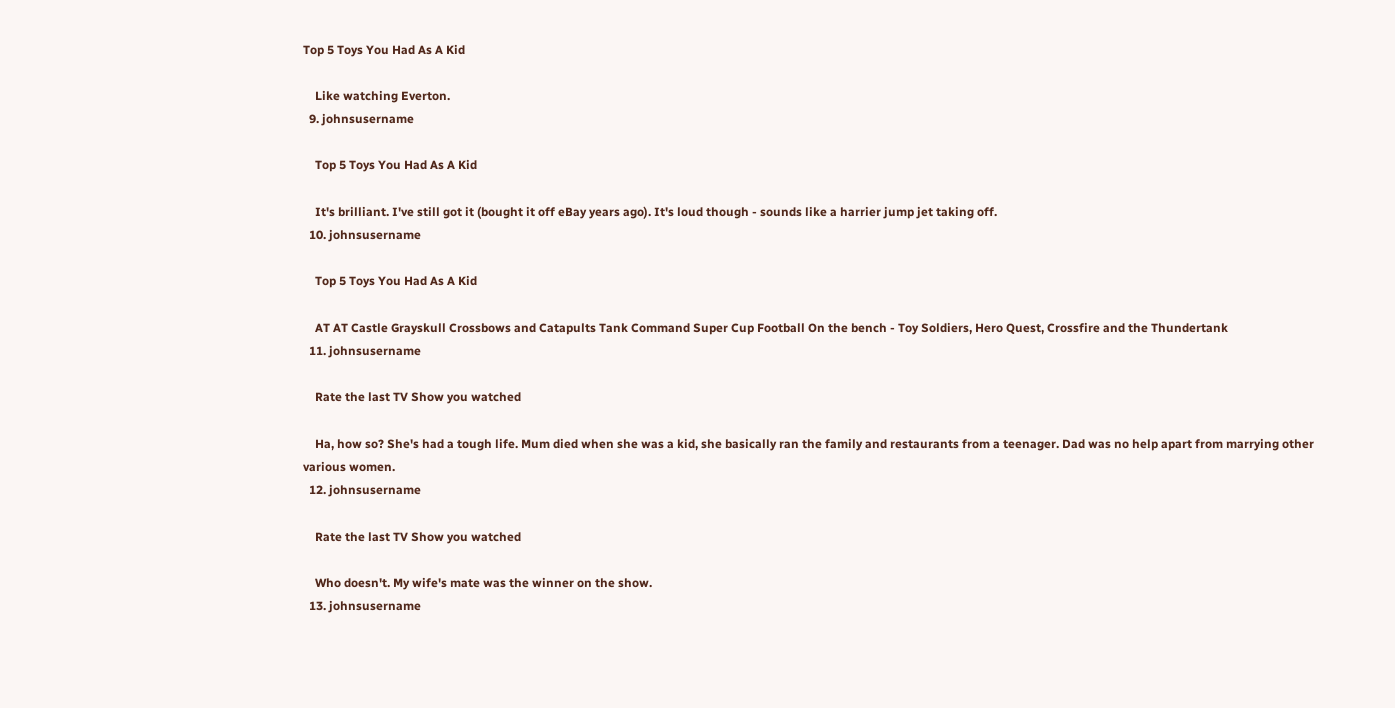Top 5 Toys You Had As A Kid

    Like watching Everton.
  9. johnsusername

    Top 5 Toys You Had As A Kid

    It's brilliant. I've still got it (bought it off eBay years ago). It's loud though - sounds like a harrier jump jet taking off.
  10. johnsusername

    Top 5 Toys You Had As A Kid

    AT AT Castle Grayskull Crossbows and Catapults Tank Command Super Cup Football On the bench - Toy Soldiers, Hero Quest, Crossfire and the Thundertank
  11. johnsusername

    Rate the last TV Show you watched

    Ha, how so? She's had a tough life. Mum died when she was a kid, she basically ran the family and restaurants from a teenager. Dad was no help apart from marrying other various women.
  12. johnsusername

    Rate the last TV Show you watched

    Who doesn't. My wife's mate was the winner on the show.
  13. johnsusername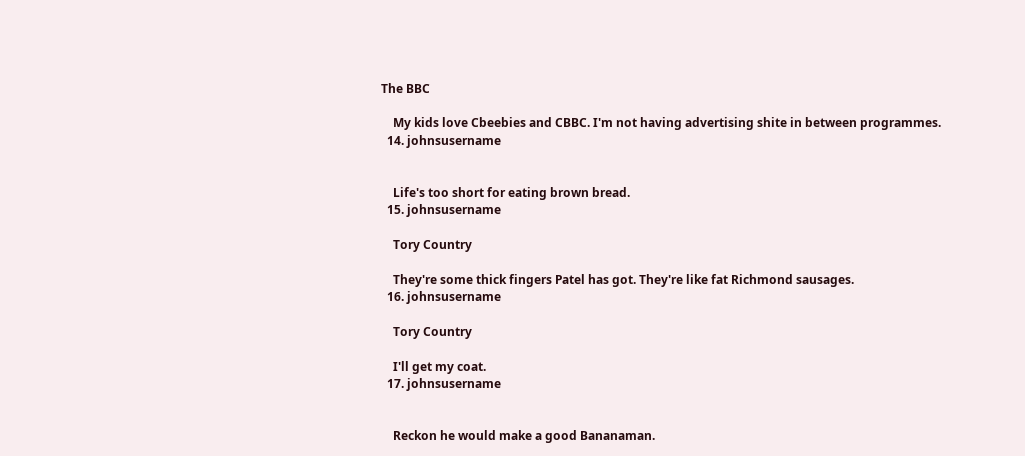The BBC

    My kids love Cbeebies and CBBC. I'm not having advertising shite in between programmes.
  14. johnsusername


    Life's too short for eating brown bread.
  15. johnsusername

    Tory Country

    They're some thick fingers Patel has got. They're like fat Richmond sausages.
  16. johnsusername

    Tory Country

    I'll get my coat.
  17. johnsusername


    Reckon he would make a good Bananaman.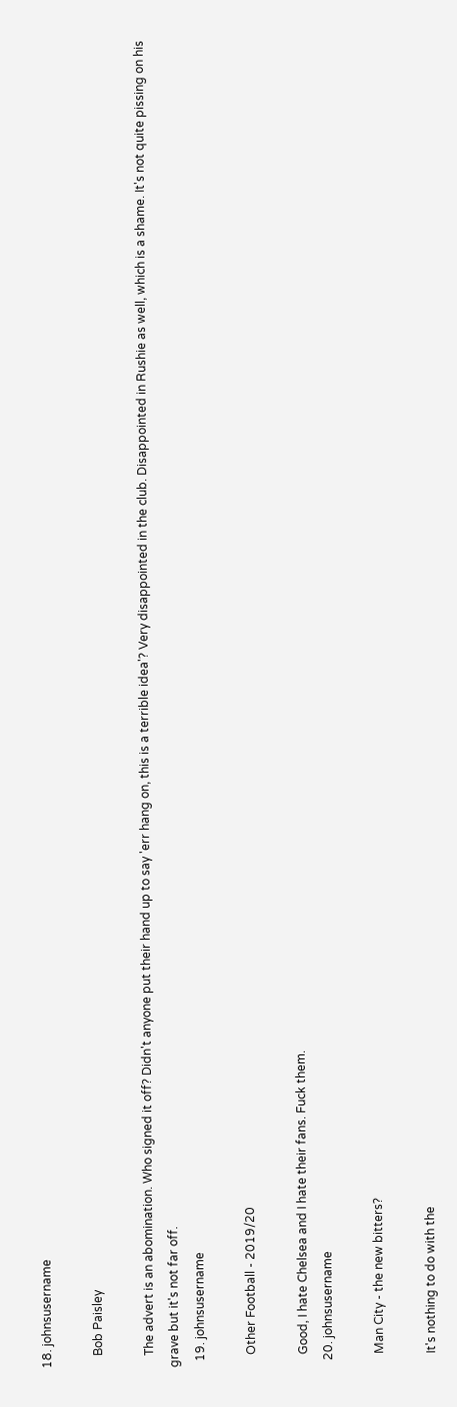18. johnsusername

    Bob Paisley

    The advert is an abomination. Who signed it off? Didn't anyone put their hand up to say 'err hang on, this is a terrible idea'? Very disappointed in the club. Disappointed in Rushie as well, which is a shame. It's not quite pissing on his grave but it's not far off.
  19. johnsusername

    Other Football - 2019/20

    Good, I hate Chelsea and I hate their fans. Fuck them.
  20. johnsusername

    Man City - the new bitters?

    It's nothing to do with the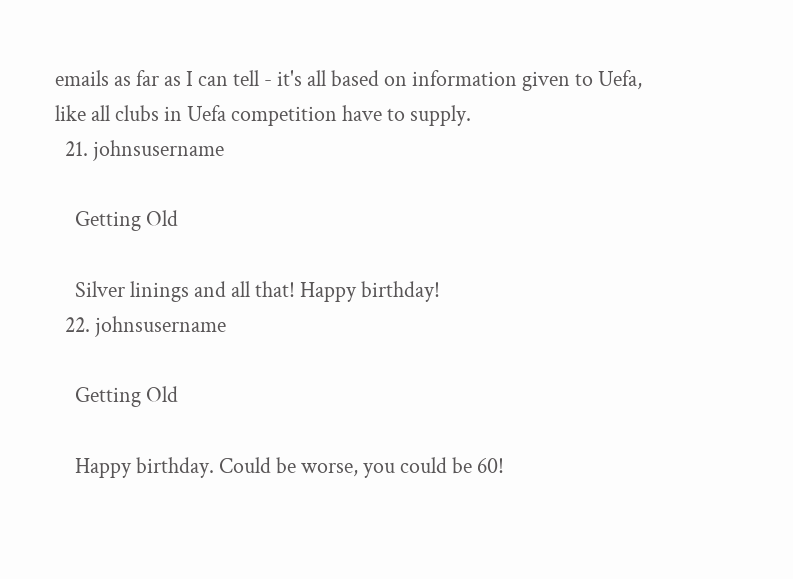emails as far as I can tell - it's all based on information given to Uefa, like all clubs in Uefa competition have to supply.
  21. johnsusername

    Getting Old

    Silver linings and all that! Happy birthday!
  22. johnsusername

    Getting Old

    Happy birthday. Could be worse, you could be 60!